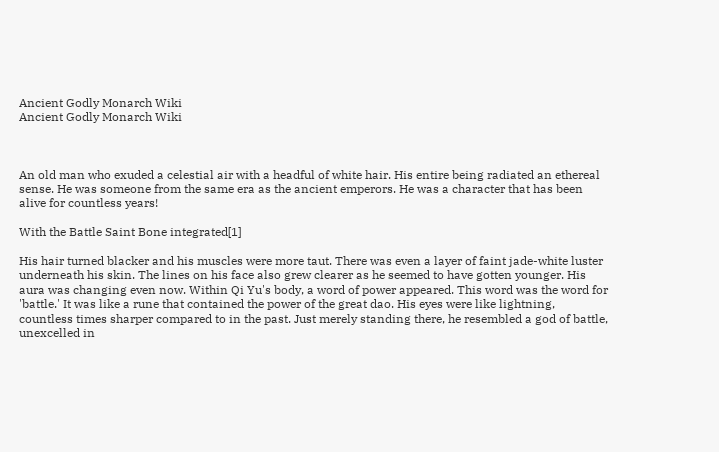Ancient Godly Monarch Wiki
Ancient Godly Monarch Wiki



An old man who exuded a celestial air with a headful of white hair. His entire being radiated an ethereal sense. He was someone from the same era as the ancient emperors. He was a character that has been alive for countless years!

With the Battle Saint Bone integrated[1]

His hair turned blacker and his muscles were more taut. There was even a layer of faint jade-white luster underneath his skin. The lines on his face also grew clearer as he seemed to have gotten younger. His aura was changing even now. Within Qi Yu's body, a word of power appeared. This word was the word for 'battle.' It was like a rune that contained the power of the great dao. His eyes were like lightning, countless times sharper compared to in the past. Just merely standing there, he resembled a god of battle, unexcelled in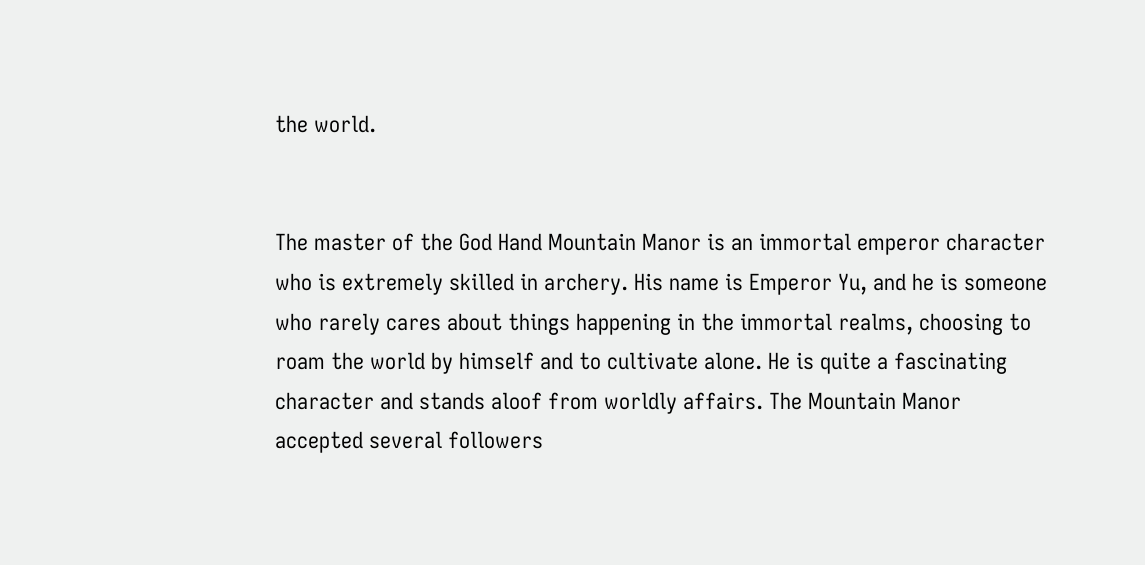the world.


The master of the God Hand Mountain Manor is an immortal emperor character who is extremely skilled in archery. His name is Emperor Yu, and he is someone who rarely cares about things happening in the immortal realms, choosing to roam the world by himself and to cultivate alone. He is quite a fascinating character and stands aloof from worldly affairs. The Mountain Manor accepted several followers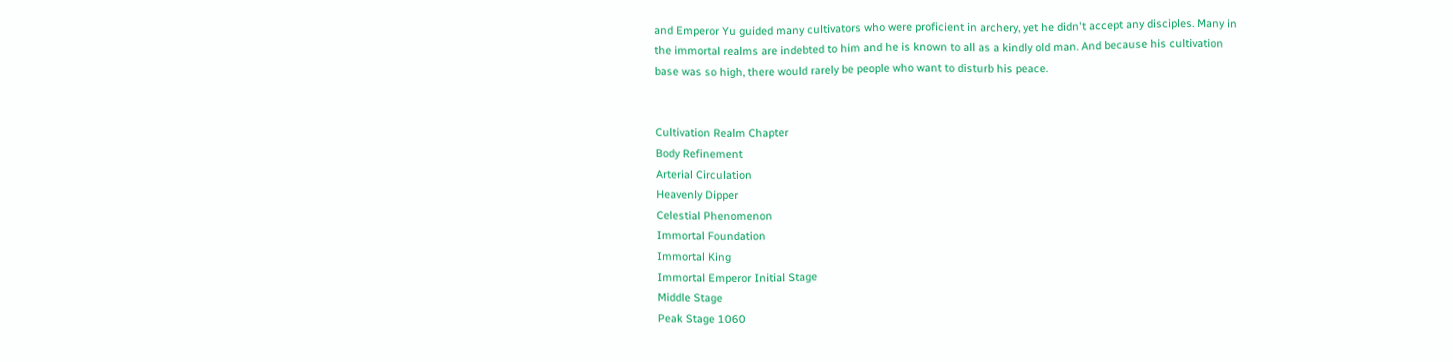and Emperor Yu guided many cultivators who were proficient in archery, yet he didn't accept any disciples. Many in the immortal realms are indebted to him and he is known to all as a kindly old man. And because his cultivation base was so high, there would rarely be people who want to disturb his peace.


Cultivation Realm Chapter
Body Refinement
Arterial Circulation
Heavenly Dipper
Celestial Phenomenon
Immortal Foundation
Immortal King
Immortal Emperor Initial Stage
Middle Stage
Peak Stage 1060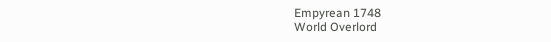Empyrean 1748
World Overlord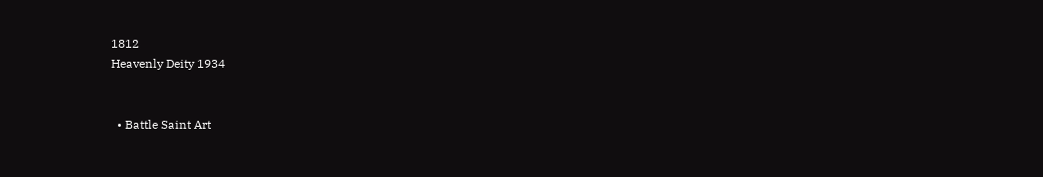1812
Heavenly Deity 1934


  • Battle Saint Art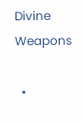Divine Weapons

  •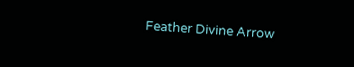Feather Divine Arrow